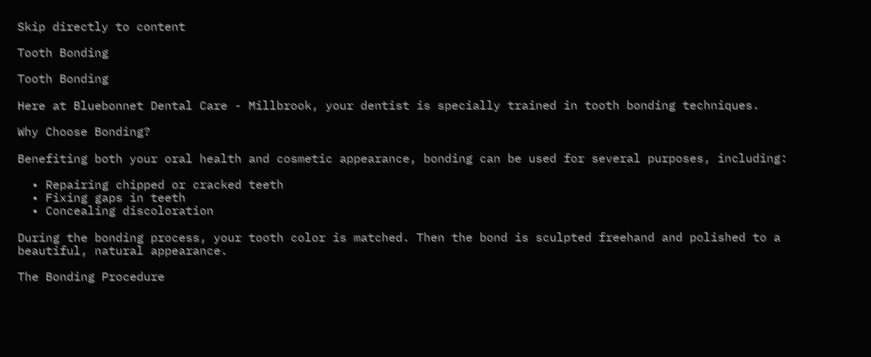Skip directly to content

Tooth Bonding

Tooth Bonding

Here at Bluebonnet Dental Care - Millbrook, your dentist is specially trained in tooth bonding techniques.

Why Choose Bonding?

Benefiting both your oral health and cosmetic appearance, bonding can be used for several purposes, including:

  • Repairing chipped or cracked teeth
  • Fixing gaps in teeth
  • Concealing discoloration

During the bonding process, your tooth color is matched. Then the bond is sculpted freehand and polished to a beautiful, natural appearance.

The Bonding Procedure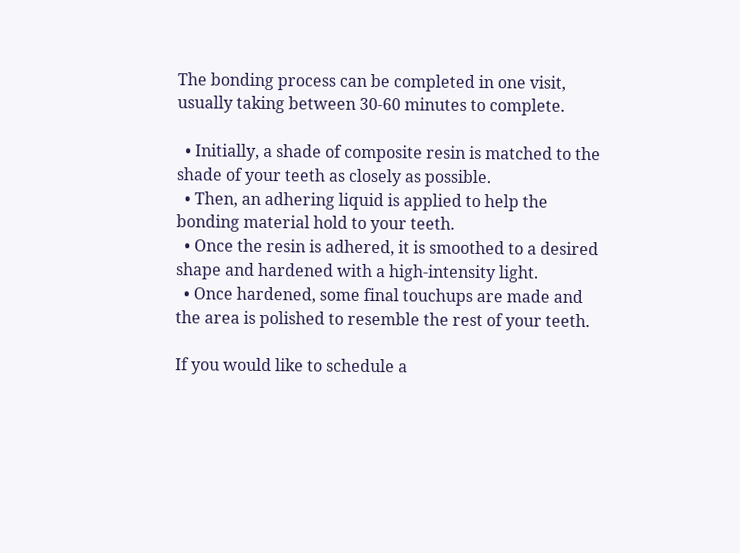The bonding process can be completed in one visit, usually taking between 30-60 minutes to complete.

  • Initially, a shade of composite resin is matched to the shade of your teeth as closely as possible.
  • Then, an adhering liquid is applied to help the bonding material hold to your teeth.
  • Once the resin is adhered, it is smoothed to a desired shape and hardened with a high-intensity light.
  • Once hardened, some final touchups are made and the area is polished to resemble the rest of your teeth.

If you would like to schedule a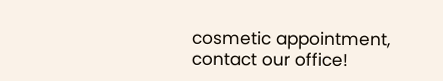cosmetic appointment, contact our office!